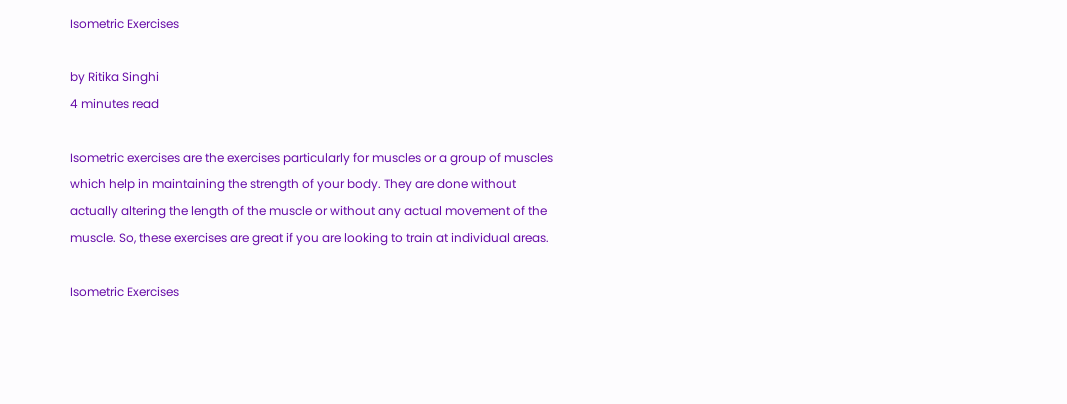Isometric Exercises

by Ritika Singhi
4 minutes read

Isometric exercises are the exercises particularly for muscles or a group of muscles which help in maintaining the strength of your body. They are done without actually altering the length of the muscle or without any actual movement of the muscle. So, these exercises are great if you are looking to train at individual areas.

Isometric Exercises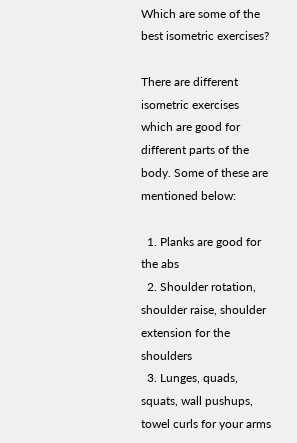Which are some of the best isometric exercises?

There are different isometric exercises which are good for different parts of the body. Some of these are mentioned below:

  1. Planks are good for the abs
  2. Shoulder rotation, shoulder raise, shoulder extension for the shoulders
  3. Lunges, quads, squats, wall pushups, towel curls for your arms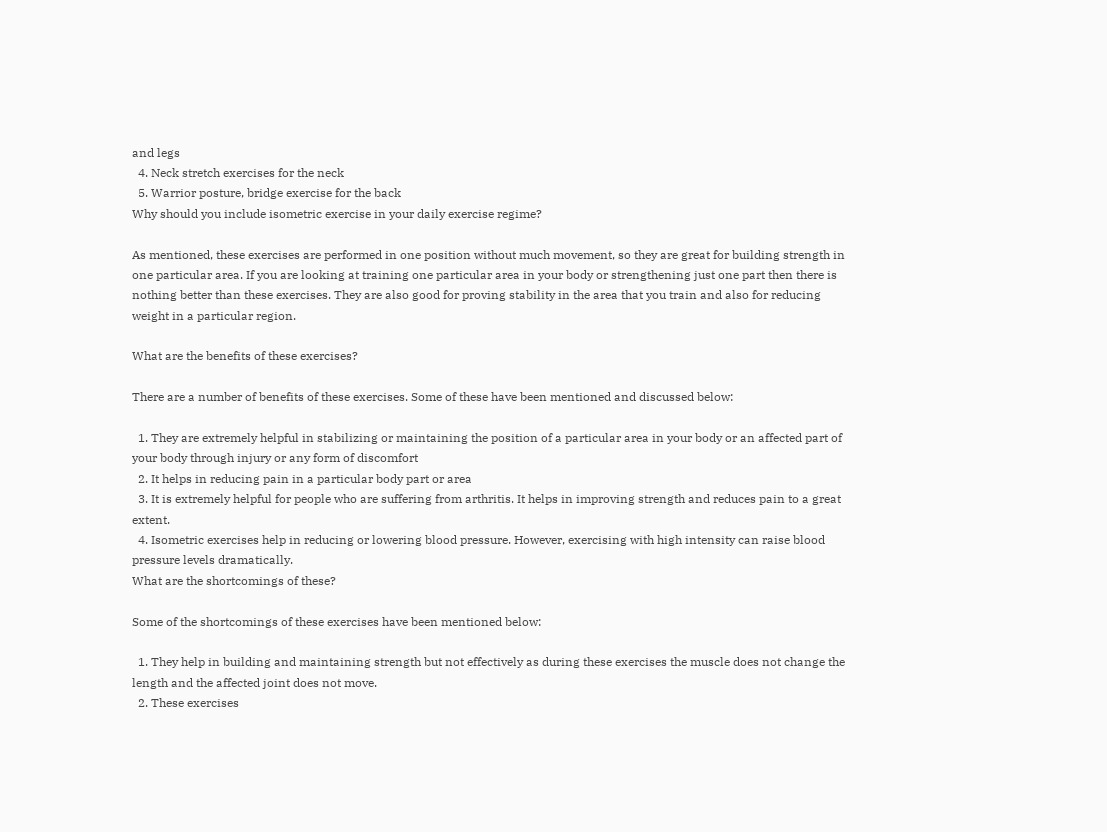and legs
  4. Neck stretch exercises for the neck
  5. Warrior posture, bridge exercise for the back
Why should you include isometric exercise in your daily exercise regime?

As mentioned, these exercises are performed in one position without much movement, so they are great for building strength in one particular area. If you are looking at training one particular area in your body or strengthening just one part then there is nothing better than these exercises. They are also good for proving stability in the area that you train and also for reducing weight in a particular region.

What are the benefits of these exercises?

There are a number of benefits of these exercises. Some of these have been mentioned and discussed below:

  1. They are extremely helpful in stabilizing or maintaining the position of a particular area in your body or an affected part of your body through injury or any form of discomfort
  2. It helps in reducing pain in a particular body part or area
  3. It is extremely helpful for people who are suffering from arthritis. It helps in improving strength and reduces pain to a great extent.
  4. Isometric exercises help in reducing or lowering blood pressure. However, exercising with high intensity can raise blood pressure levels dramatically.
What are the shortcomings of these?

Some of the shortcomings of these exercises have been mentioned below:

  1. They help in building and maintaining strength but not effectively as during these exercises the muscle does not change the length and the affected joint does not move.
  2. These exercises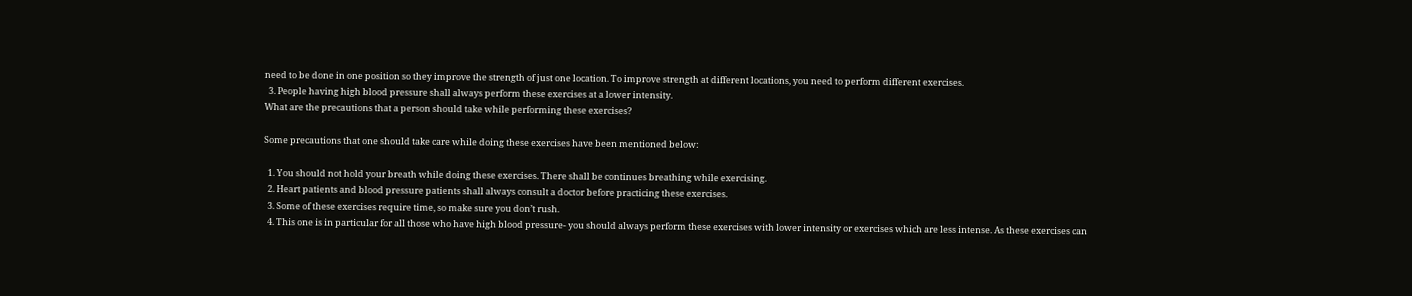need to be done in one position so they improve the strength of just one location. To improve strength at different locations, you need to perform different exercises.
  3. People having high blood pressure shall always perform these exercises at a lower intensity.
What are the precautions that a person should take while performing these exercises?

Some precautions that one should take care while doing these exercises have been mentioned below:

  1. You should not hold your breath while doing these exercises. There shall be continues breathing while exercising.
  2. Heart patients and blood pressure patients shall always consult a doctor before practicing these exercises.
  3. Some of these exercises require time, so make sure you don’t rush.
  4. This one is in particular for all those who have high blood pressure- you should always perform these exercises with lower intensity or exercises which are less intense. As these exercises can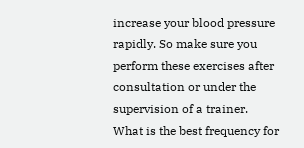increase your blood pressure rapidly. So make sure you perform these exercises after consultation or under the supervision of a trainer.
What is the best frequency for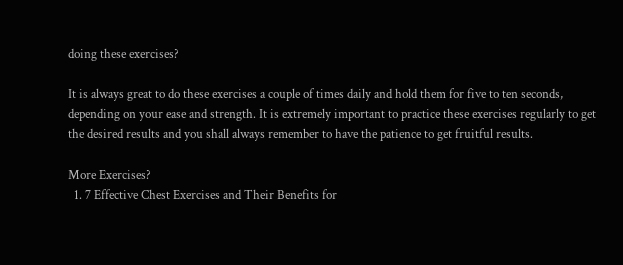doing these exercises?

It is always great to do these exercises a couple of times daily and hold them for five to ten seconds, depending on your ease and strength. It is extremely important to practice these exercises regularly to get the desired results and you shall always remember to have the patience to get fruitful results.

More Exercises?
  1. 7 Effective Chest Exercises and Their Benefits for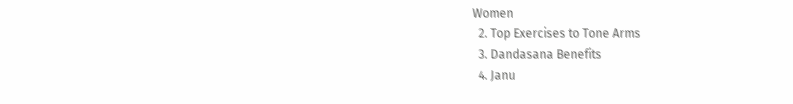Women
  2. Top Exercises to Tone Arms
  3. Dandasana Benefits
  4. Janu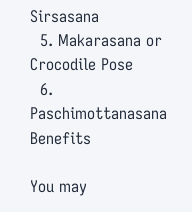Sirsasana
  5. Makarasana or Crocodile Pose
  6. Paschimottanasana Benefits

You may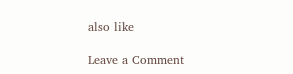also like

Leave a Comment